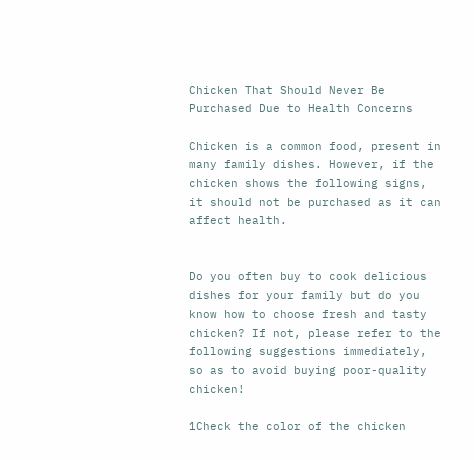Chicken That Should Never Be Purchased Due to Health Concerns

Chicken is a common food, present in many family dishes. However, if the chicken shows the following signs, it should not be purchased as it can affect health.


Do you often buy to cook delicious dishes for your family but do you know how to choose fresh and tasty chicken? If not, please refer to the following suggestions immediately, so as to avoid buying poor-quality chicken!

1Check the color of the chicken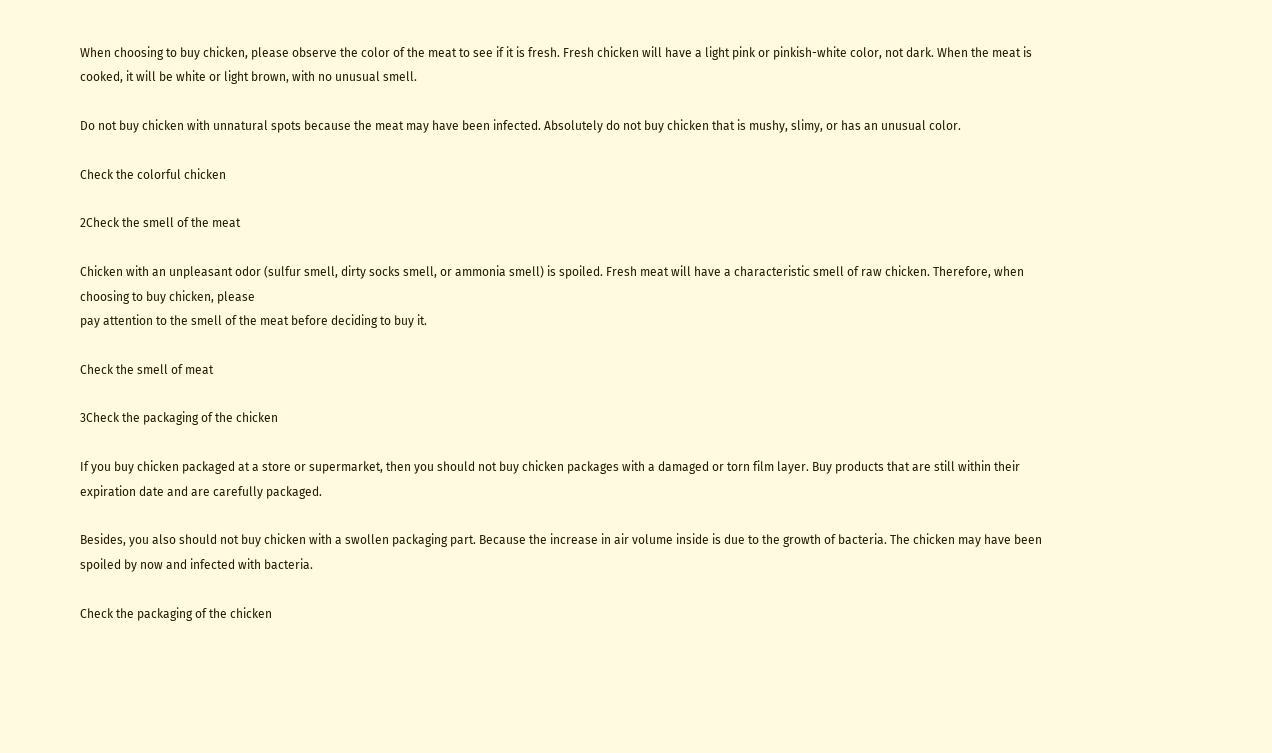When choosing to buy chicken, please observe the color of the meat to see if it is fresh. Fresh chicken will have a light pink or pinkish-white color, not dark. When the meat is cooked, it will be white or light brown, with no unusual smell.

Do not buy chicken with unnatural spots because the meat may have been infected. Absolutely do not buy chicken that is mushy, slimy, or has an unusual color.

Check the colorful chicken

2Check the smell of the meat

Chicken with an unpleasant odor (sulfur smell, dirty socks smell, or ammonia smell) is spoiled. Fresh meat will have a characteristic smell of raw chicken. Therefore, when choosing to buy chicken, please
pay attention to the smell of the meat before deciding to buy it.

Check the smell of meat

3Check the packaging of the chicken

If you buy chicken packaged at a store or supermarket, then you should not buy chicken packages with a damaged or torn film layer. Buy products that are still within their expiration date and are carefully packaged.

Besides, you also should not buy chicken with a swollen packaging part. Because the increase in air volume inside is due to the growth of bacteria. The chicken may have been spoiled by now and infected with bacteria.

Check the packaging of the chicken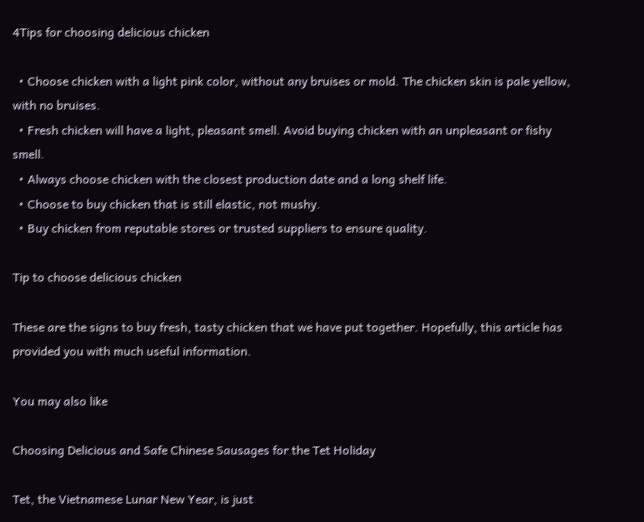4Tips for choosing delicious chicken

  • Choose chicken with a light pink color, without any bruises or mold. The chicken skin is pale yellow, with no bruises.
  • Fresh chicken will have a light, pleasant smell. Avoid buying chicken with an unpleasant or fishy smell.
  • Always choose chicken with the closest production date and a long shelf life.
  • Choose to buy chicken that is still elastic, not mushy.
  • Buy chicken from reputable stores or trusted suppliers to ensure quality.

Tip to choose delicious chicken

These are the signs to buy fresh, tasty chicken that we have put together. Hopefully, this article has provided you with much useful information.

You may also like

Choosing Delicious and Safe Chinese Sausages for the Tet Holiday

Tet, the Vietnamese Lunar New Year, is just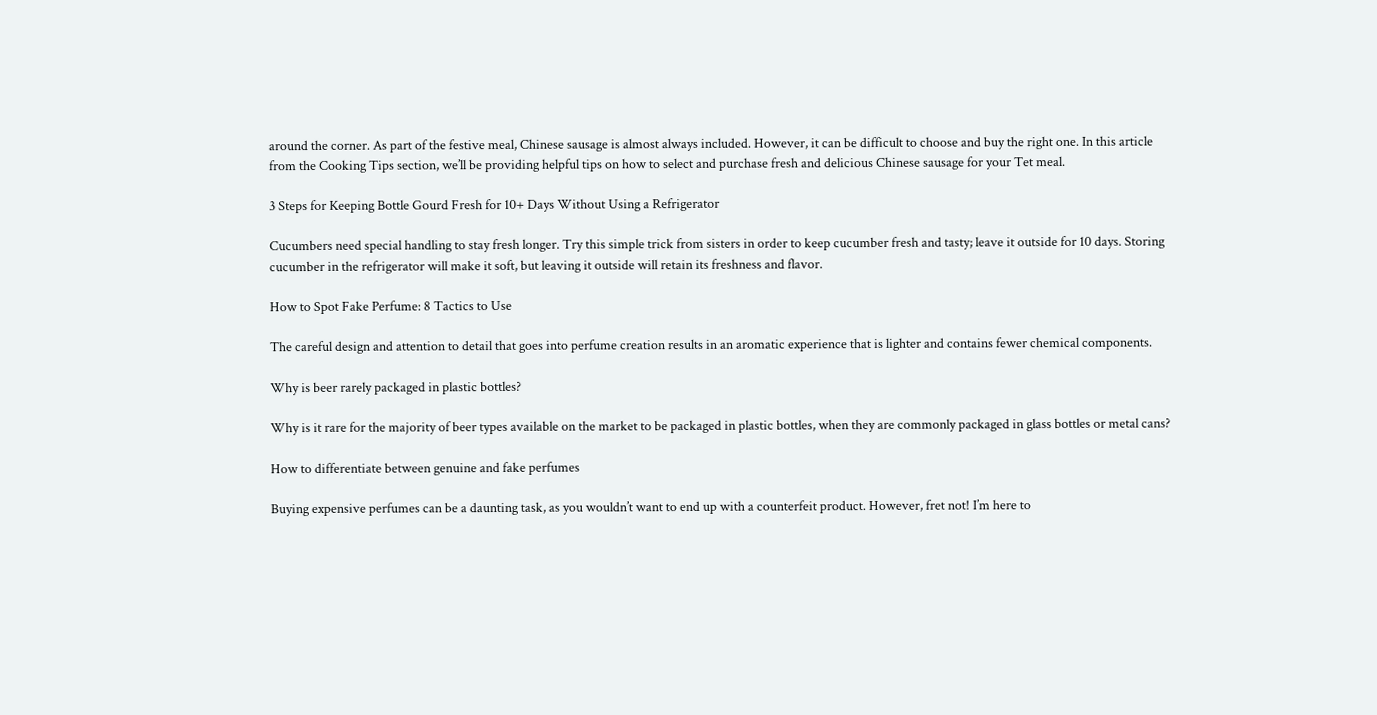around the corner. As part of the festive meal, Chinese sausage is almost always included. However, it can be difficult to choose and buy the right one. In this article from the Cooking Tips section, we’ll be providing helpful tips on how to select and purchase fresh and delicious Chinese sausage for your Tet meal.

3 Steps for Keeping Bottle Gourd Fresh for 10+ Days Without Using a Refrigerator

Cucumbers need special handling to stay fresh longer. Try this simple trick from sisters in order to keep cucumber fresh and tasty; leave it outside for 10 days. Storing cucumber in the refrigerator will make it soft, but leaving it outside will retain its freshness and flavor.

How to Spot Fake Perfume: 8 Tactics to Use

The careful design and attention to detail that goes into perfume creation results in an aromatic experience that is lighter and contains fewer chemical components.

Why is beer rarely packaged in plastic bottles?

Why is it rare for the majority of beer types available on the market to be packaged in plastic bottles, when they are commonly packaged in glass bottles or metal cans?

How to differentiate between genuine and fake perfumes

Buying expensive perfumes can be a daunting task, as you wouldn’t want to end up with a counterfeit product. However, fret not! I’m here to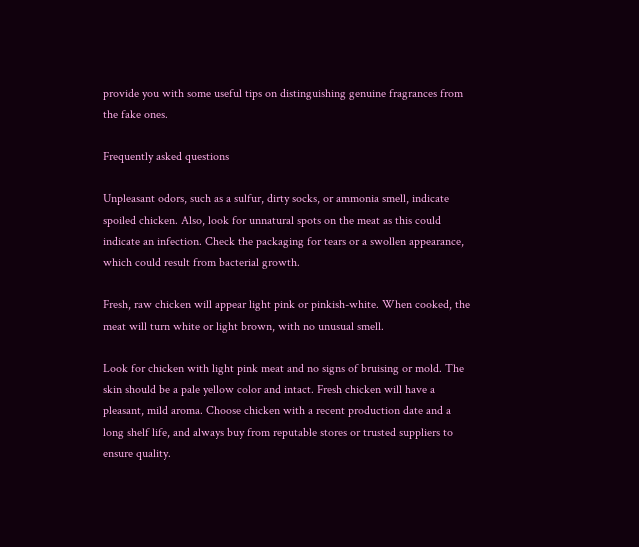provide you with some useful tips on distinguishing genuine fragrances from the fake ones.

Frequently asked questions

Unpleasant odors, such as a sulfur, dirty socks, or ammonia smell, indicate spoiled chicken. Also, look for unnatural spots on the meat as this could indicate an infection. Check the packaging for tears or a swollen appearance, which could result from bacterial growth.

Fresh, raw chicken will appear light pink or pinkish-white. When cooked, the meat will turn white or light brown, with no unusual smell.

Look for chicken with light pink meat and no signs of bruising or mold. The skin should be a pale yellow color and intact. Fresh chicken will have a pleasant, mild aroma. Choose chicken with a recent production date and a long shelf life, and always buy from reputable stores or trusted suppliers to ensure quality.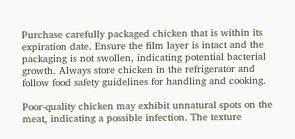Purchase carefully packaged chicken that is within its expiration date. Ensure the film layer is intact and the packaging is not swollen, indicating potential bacterial growth. Always store chicken in the refrigerator and follow food safety guidelines for handling and cooking.

Poor-quality chicken may exhibit unnatural spots on the meat, indicating a possible infection. The texture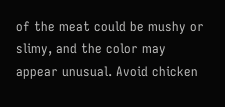of the meat could be mushy or slimy, and the color may appear unusual. Avoid chicken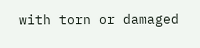with torn or damaged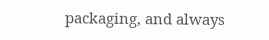packaging, and always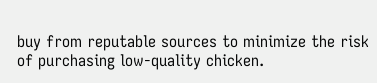buy from reputable sources to minimize the risk of purchasing low-quality chicken.